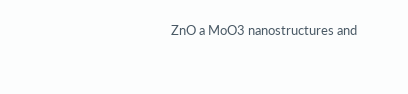ZnO a MoO3 nanostructures and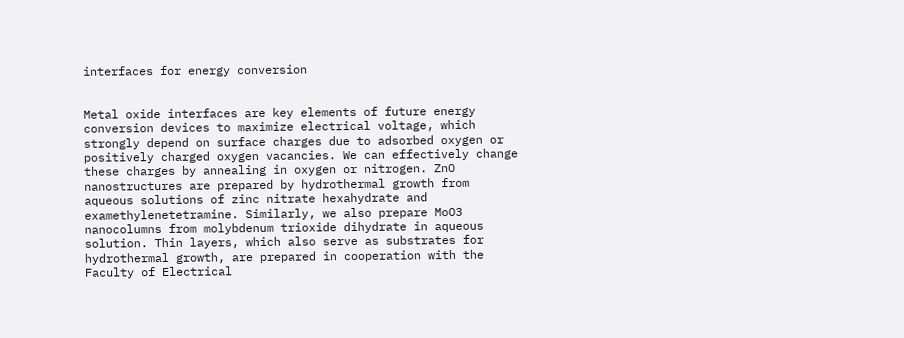interfaces for energy conversion


Metal oxide interfaces are key elements of future energy conversion devices to maximize electrical voltage, which strongly depend on surface charges due to adsorbed oxygen or positively charged oxygen vacancies. We can effectively change these charges by annealing in oxygen or nitrogen. ZnO nanostructures are prepared by hydrothermal growth from aqueous solutions of zinc nitrate hexahydrate and examethylenetetramine. Similarly, we also prepare MoO3 nanocolumns from molybdenum trioxide dihydrate in aqueous solution. Thin layers, which also serve as substrates for hydrothermal growth, are prepared in cooperation with the Faculty of Electrical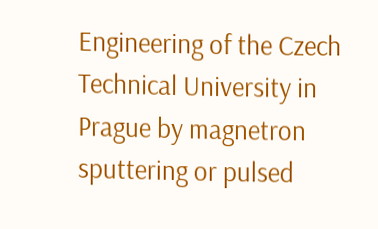Engineering of the Czech Technical University in Prague by magnetron sputtering or pulsed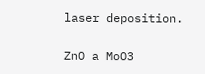laser deposition.

ZnO a MoO3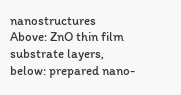nanostructures
Above: ZnO thin film substrate layers, below: prepared nano-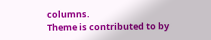columns.
Theme is contributed to by